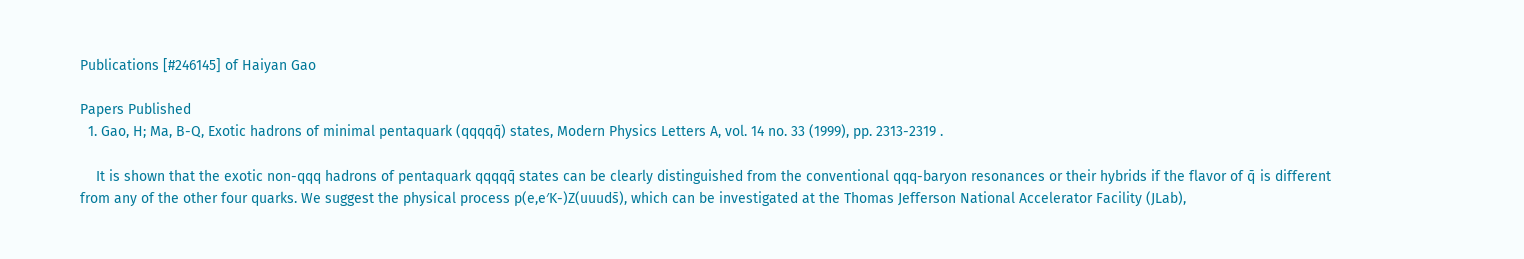Publications [#246145] of Haiyan Gao

Papers Published
  1. Gao, H; Ma, B-Q, Exotic hadrons of minimal pentaquark (qqqqq̄) states, Modern Physics Letters A, vol. 14 no. 33 (1999), pp. 2313-2319 .

    It is shown that the exotic non-qqq hadrons of pentaquark qqqqq̄ states can be clearly distinguished from the conventional qqq-baryon resonances or their hybrids if the flavor of q̄ is different from any of the other four quarks. We suggest the physical process p(e,e′K-)Z(uuuds̄), which can be investigated at the Thomas Jefferson National Accelerator Facility (JLab),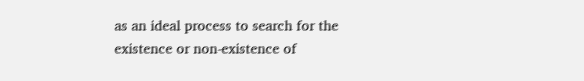as an ideal process to search for the existence or non-existence of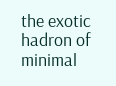the exotic hadron of minimal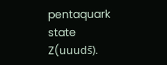pentaquark state Z(uuuds̄).